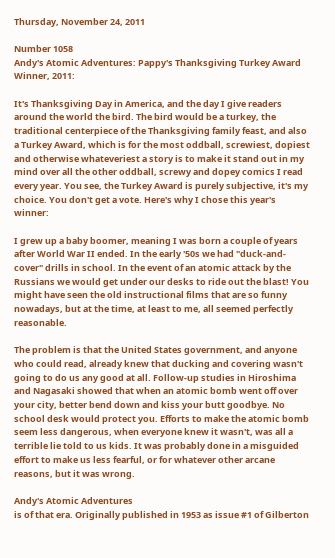Thursday, November 24, 2011

Number 1058
Andy's Atomic Adventures: Pappy's Thanksgiving Turkey Award Winner, 2011:

It's Thanksgiving Day in America, and the day I give readers around the world the bird. The bird would be a turkey, the traditional centerpiece of the Thanksgiving family feast, and also a Turkey Award, which is for the most oddball, screwiest, dopiest and otherwise whateveriest a story is to make it stand out in my mind over all the other oddball, screwy and dopey comics I read every year. You see, the Turkey Award is purely subjective, it's my choice. You don't get a vote. Here's why I chose this year's winner:

I grew up a baby boomer, meaning I was born a couple of years after World War II ended. In the early '50s we had "duck-and-cover" drills in school. In the event of an atomic attack by the Russians we would get under our desks to ride out the blast! You might have seen the old instructional films that are so funny nowadays, but at the time, at least to me, all seemed perfectly reasonable.

The problem is that the United States government, and anyone who could read, already knew that ducking and covering wasn't going to do us any good at all. Follow-up studies in Hiroshima and Nagasaki showed that when an atomic bomb went off over your city, better bend down and kiss your butt goodbye. No school desk would protect you. Efforts to make the atomic bomb seem less dangerous, when everyone knew it wasn't, was all a terrible lie told to us kids. It was probably done in a misguided effort to make us less fearful, or for whatever other arcane reasons, but it was wrong.

Andy's Atomic Adventures
is of that era. Originally published in 1953 as issue #1 of Gilberton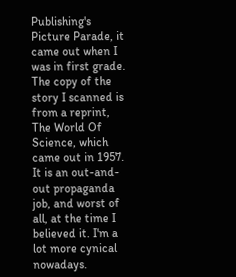Publishing's Picture Parade, it came out when I was in first grade. The copy of the story I scanned is from a reprint, The World Of Science, which came out in 1957. It is an out-and-out propaganda job, and worst of all, at the time I believed it. I'm a lot more cynical nowadays.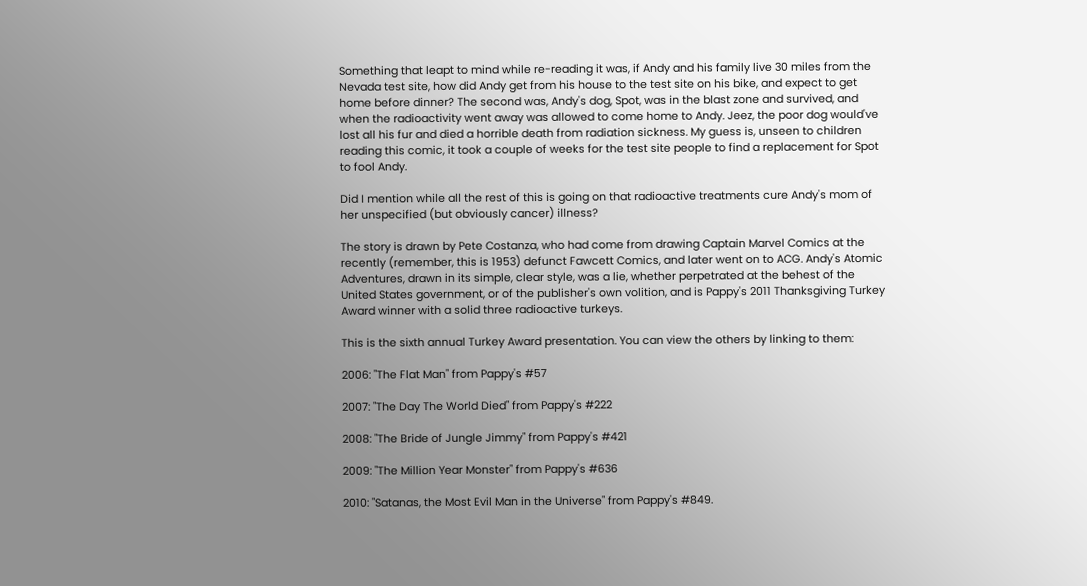Something that leapt to mind while re-reading it was, if Andy and his family live 30 miles from the Nevada test site, how did Andy get from his house to the test site on his bike, and expect to get home before dinner? The second was, Andy's dog, Spot, was in the blast zone and survived, and when the radioactivity went away was allowed to come home to Andy. Jeez, the poor dog would've lost all his fur and died a horrible death from radiation sickness. My guess is, unseen to children reading this comic, it took a couple of weeks for the test site people to find a replacement for Spot to fool Andy.

Did I mention while all the rest of this is going on that radioactive treatments cure Andy's mom of her unspecified (but obviously cancer) illness?

The story is drawn by Pete Costanza, who had come from drawing Captain Marvel Comics at the recently (remember, this is 1953) defunct Fawcett Comics, and later went on to ACG. Andy's Atomic Adventures, drawn in its simple, clear style, was a lie, whether perpetrated at the behest of the United States government, or of the publisher's own volition, and is Pappy's 2011 Thanksgiving Turkey Award winner with a solid three radioactive turkeys.

This is the sixth annual Turkey Award presentation. You can view the others by linking to them:

2006: "The Flat Man" from Pappy's #57

2007: "The Day The World Died" from Pappy's #222

2008: "The Bride of Jungle Jimmy" from Pappy's #421

2009: "The Million Year Monster" from Pappy's #636

2010: "Satanas, the Most Evil Man in the Universe" from Pappy's #849.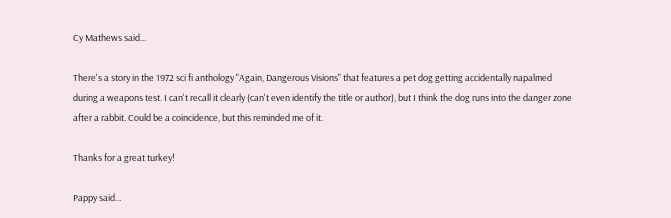Cy Mathews said...

There's a story in the 1972 sci fi anthology "Again, Dangerous Visions" that features a pet dog getting accidentally napalmed during a weapons test. I can't recall it clearly (can't even identify the title or author), but I think the dog runs into the danger zone after a rabbit. Could be a coincidence, but this reminded me of it.

Thanks for a great turkey!

Pappy said...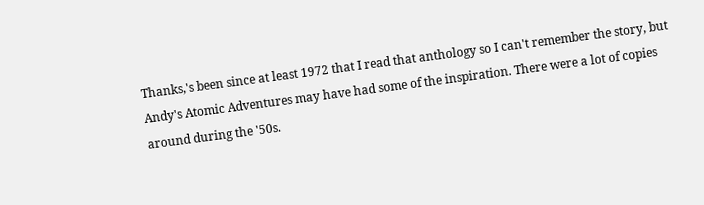Thanks,'s been since at least 1972 that I read that anthology so I can't remember the story, but Andy's Atomic Adventures may have had some of the inspiration. There were a lot of copies around during the '50s.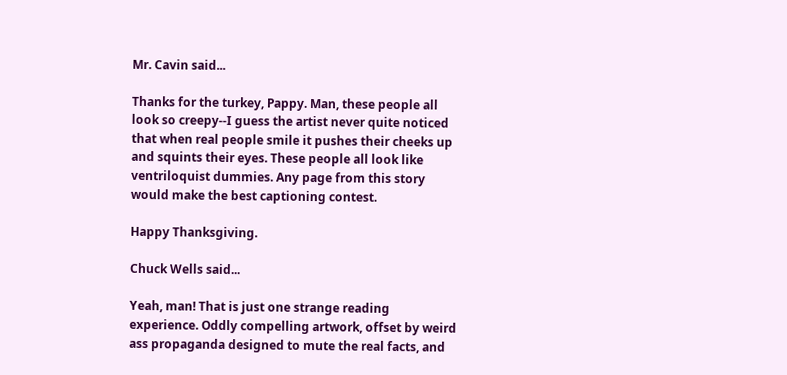Mr. Cavin said...

Thanks for the turkey, Pappy. Man, these people all look so creepy--I guess the artist never quite noticed that when real people smile it pushes their cheeks up and squints their eyes. These people all look like ventriloquist dummies. Any page from this story would make the best captioning contest.

Happy Thanksgiving.

Chuck Wells said...

Yeah, man! That is just one strange reading experience. Oddly compelling artwork, offset by weird ass propaganda designed to mute the real facts, and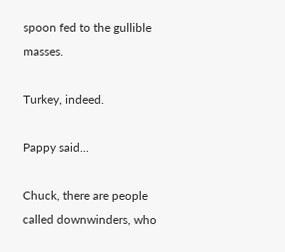spoon fed to the gullible masses.

Turkey, indeed.

Pappy said...

Chuck, there are people called downwinders, who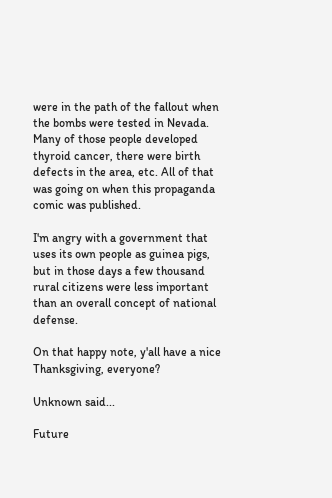were in the path of the fallout when the bombs were tested in Nevada. Many of those people developed thyroid cancer, there were birth defects in the area, etc. All of that was going on when this propaganda comic was published.

I'm angry with a government that uses its own people as guinea pigs, but in those days a few thousand rural citizens were less important than an overall concept of national defense.

On that happy note, y'all have a nice Thanksgiving, everyone?

Unknown said...

Future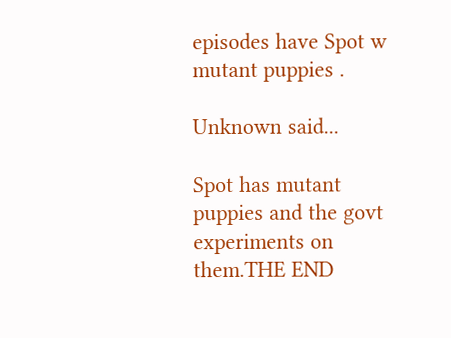episodes have Spot w mutant puppies .

Unknown said...

Spot has mutant puppies and the govt experiments on them.THE END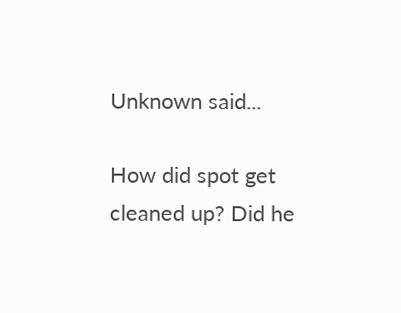Unknown said...

How did spot get cleaned up? Did he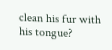clean his fur with his tongue?